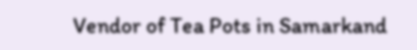Vendor of Tea Pots in Samarkand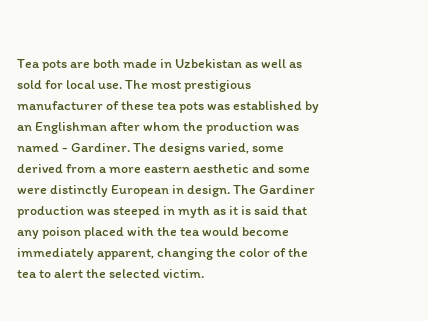Tea pots are both made in Uzbekistan as well as sold for local use. The most prestigious manufacturer of these tea pots was established by an Englishman after whom the production was named - Gardiner. The designs varied, some derived from a more eastern aesthetic and some were distinctly European in design. The Gardiner production was steeped in myth as it is said that any poison placed with the tea would become immediately apparent, changing the color of the tea to alert the selected victim.